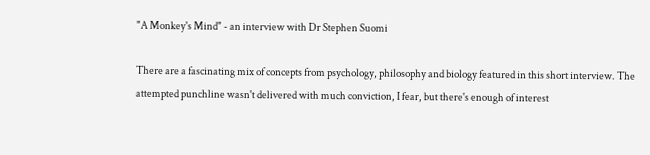"A Monkey's Mind" - an interview with Dr Stephen Suomi

There are a fascinating mix of concepts from psychology, philosophy and biology featured in this short interview. The attempted punchline wasn't delivered with much conviction, I fear, but there's enough of interest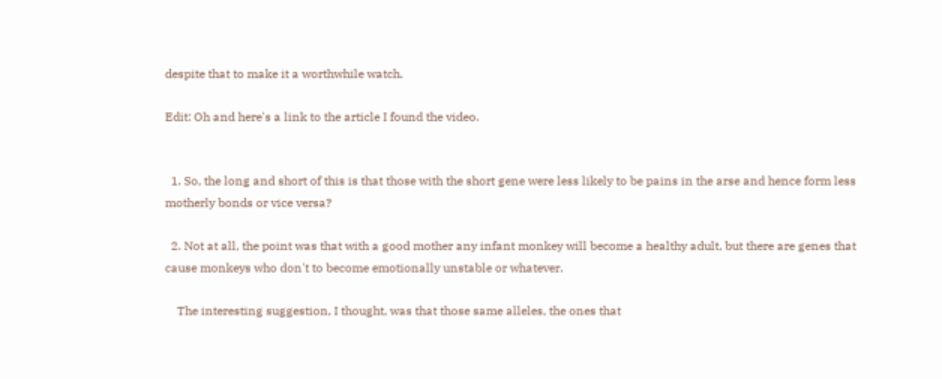despite that to make it a worthwhile watch.

Edit: Oh and here's a link to the article I found the video.


  1. So, the long and short of this is that those with the short gene were less likely to be pains in the arse and hence form less motherly bonds or vice versa?

  2. Not at all, the point was that with a good mother any infant monkey will become a healthy adult, but there are genes that cause monkeys who don't to become emotionally unstable or whatever.

    The interesting suggestion, I thought, was that those same alleles, the ones that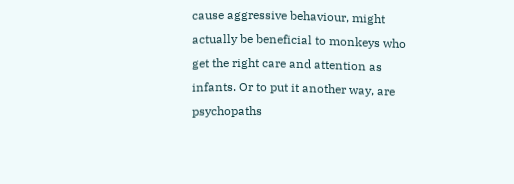cause aggressive behaviour, might actually be beneficial to monkeys who get the right care and attention as infants. Or to put it another way, are psychopaths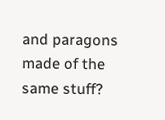and paragons made of the same stuff?